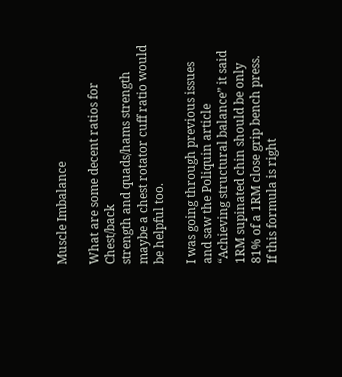Muscle Imbalance

What are some decent ratios for Chest/back
strength and quads/hams strength maybe a chest rotator cuff ratio would be helpful too.

I was going through previous issues and saw the Poliquin article “Achieving structural balance” it said 1RM supinated chin should be only 81% of a 1RM close grip bench press.
If this formula is right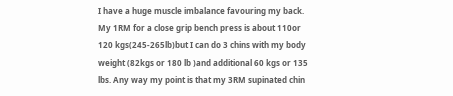I have a huge muscle imbalance favouring my back. My 1RM for a close grip bench press is about 110or 120 kgs(245-265lb)but I can do 3 chins with my body weight (82kgs or 180 lb )and additional 60 kgs or 135 lbs. Any way my point is that my 3RM supinated chin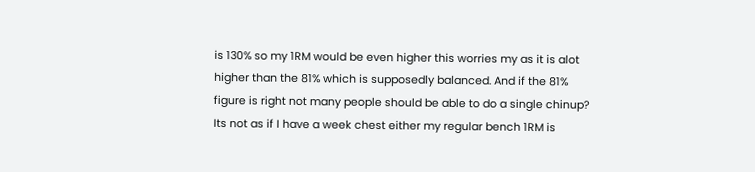is 130% so my 1RM would be even higher this worries my as it is alot higher than the 81% which is supposedly balanced. And if the 81% figure is right not many people should be able to do a single chinup?
Its not as if I have a week chest either my regular bench 1RM is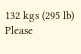132 kgs (295 lb)
Please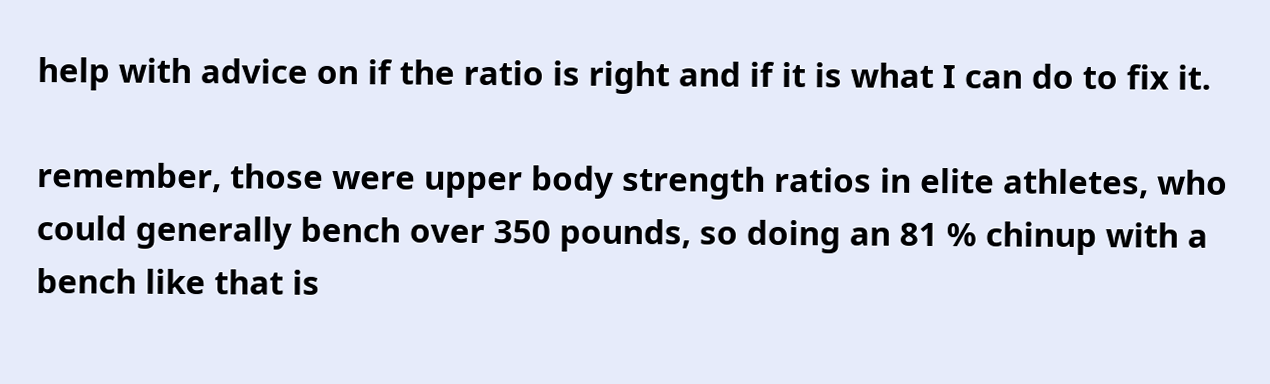help with advice on if the ratio is right and if it is what I can do to fix it.

remember, those were upper body strength ratios in elite athletes, who could generally bench over 350 pounds, so doing an 81 % chinup with a bench like that is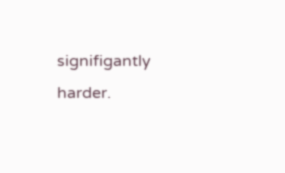signifigantly harder.